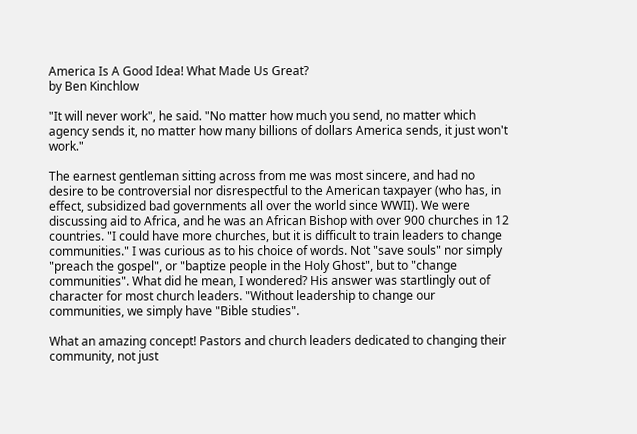America Is A Good Idea! What Made Us Great?
by Ben Kinchlow

"It will never work", he said. "No matter how much you send, no matter which agency sends it, no matter how many billions of dollars America sends, it just won't work."

The earnest gentleman sitting across from me was most sincere, and had no desire to be controversial nor disrespectful to the American taxpayer (who has, in effect, subsidized bad governments all over the world since WWII). We were discussing aid to Africa, and he was an African Bishop with over 900 churches in 12 countries. "I could have more churches, but it is difficult to train leaders to change communities." I was curious as to his choice of words. Not "save souls" nor simply "preach the gospel", or "baptize people in the Holy Ghost", but to "change communities". What did he mean, I wondered? His answer was startlingly out of character for most church leaders. "Without leadership to change our communities, we simply have "Bible studies".

What an amazing concept! Pastors and church leaders dedicated to changing their community, not just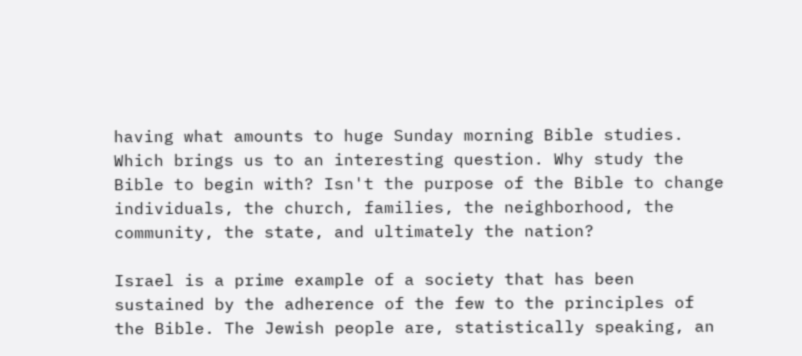having what amounts to huge Sunday morning Bible studies. Which brings us to an interesting question. Why study the Bible to begin with? Isn't the purpose of the Bible to change individuals, the church, families, the neighborhood, the community, the state, and ultimately the nation?

Israel is a prime example of a society that has been sustained by the adherence of the few to the principles of the Bible. The Jewish people are, statistically speaking, an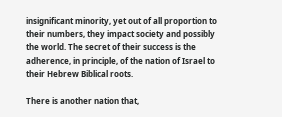insignificant minority, yet out of all proportion to their numbers, they impact society and possibly the world. The secret of their success is the adherence, in principle, of the nation of Israel to their Hebrew Biblical roots.

There is another nation that,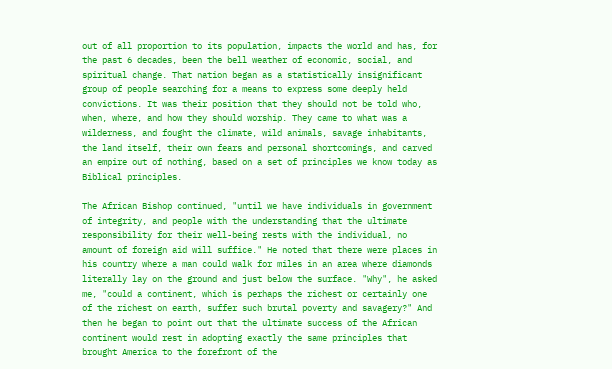out of all proportion to its population, impacts the world and has, for the past 6 decades, been the bell weather of economic, social, and spiritual change. That nation began as a statistically insignificant group of people searching for a means to express some deeply held convictions. It was their position that they should not be told who, when, where, and how they should worship. They came to what was a wilderness, and fought the climate, wild animals, savage inhabitants, the land itself, their own fears and personal shortcomings, and carved an empire out of nothing, based on a set of principles we know today as Biblical principles.

The African Bishop continued, "until we have individuals in government of integrity, and people with the understanding that the ultimate responsibility for their well-being rests with the individual, no amount of foreign aid will suffice." He noted that there were places in his country where a man could walk for miles in an area where diamonds literally lay on the ground and just below the surface. "Why", he asked me, "could a continent, which is perhaps the richest or certainly one of the richest on earth, suffer such brutal poverty and savagery?" And then he began to point out that the ultimate success of the African continent would rest in adopting exactly the same principles that brought America to the forefront of the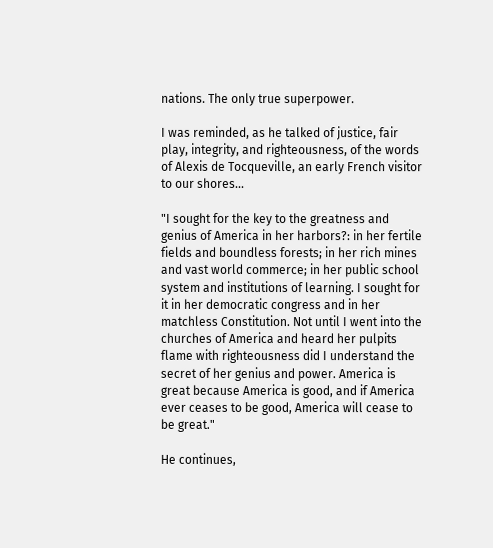nations. The only true superpower.

I was reminded, as he talked of justice, fair play, integrity, and righteousness, of the words of Alexis de Tocqueville, an early French visitor to our shores...

"I sought for the key to the greatness and genius of America in her harbors?: in her fertile fields and boundless forests; in her rich mines and vast world commerce; in her public school system and institutions of learning. I sought for it in her democratic congress and in her matchless Constitution. Not until I went into the churches of America and heard her pulpits flame with righteousness did I understand the secret of her genius and power. America is great because America is good, and if America ever ceases to be good, America will cease to be great."

He continues,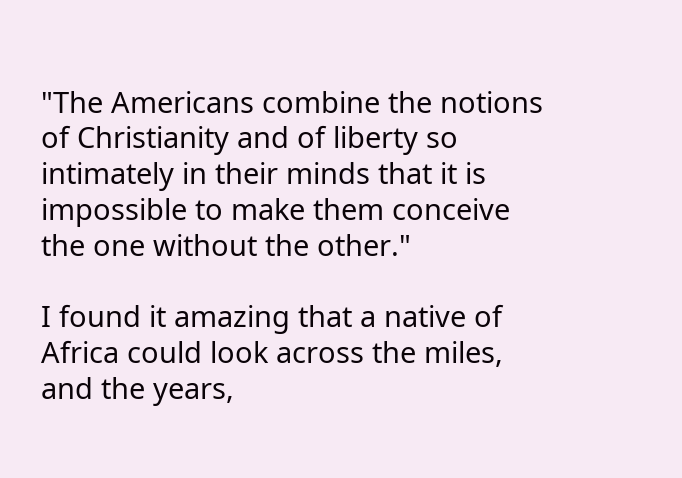"The Americans combine the notions of Christianity and of liberty so intimately in their minds that it is impossible to make them conceive the one without the other."

I found it amazing that a native of Africa could look across the miles, and the years,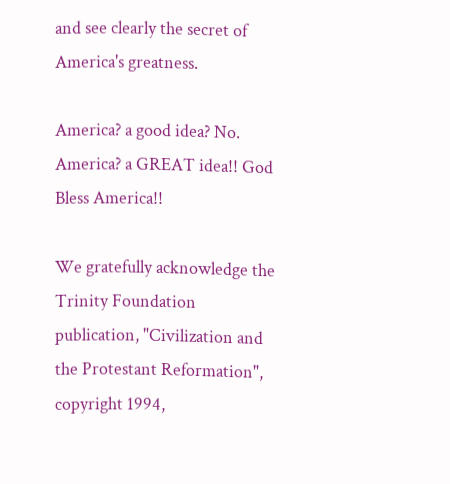and see clearly the secret of America's greatness.

America? a good idea? No. America? a GREAT idea!! God Bless America!!

We gratefully acknowledge the Trinity Foundation publication, "Civilization and the Protestant Reformation", copyright 1994,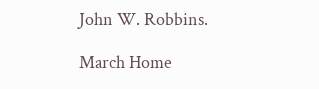John W. Robbins.

March Home